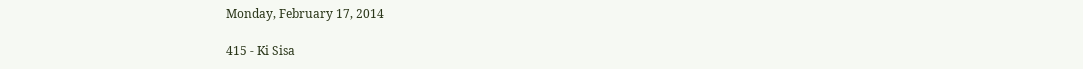Monday, February 17, 2014

415 - Ki Sisa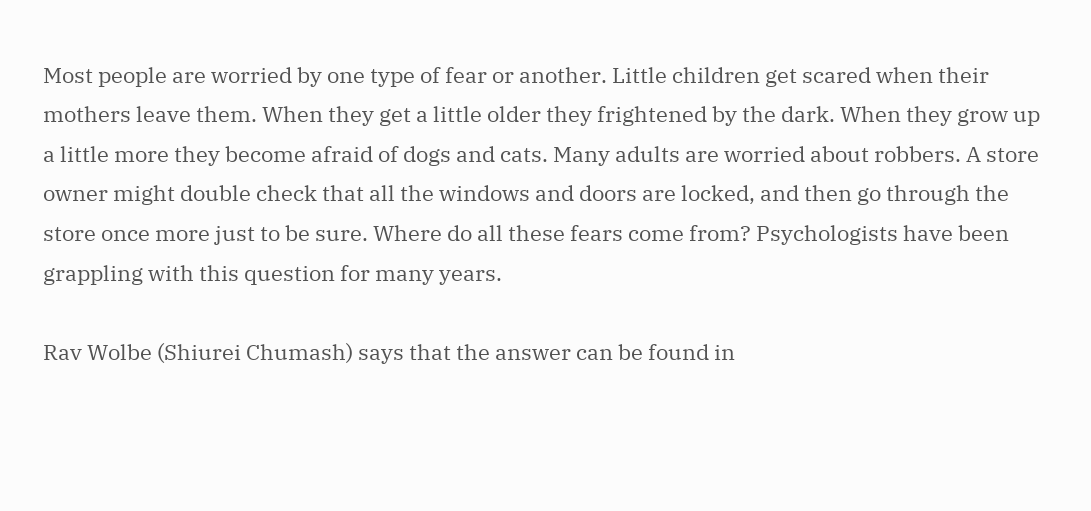Most people are worried by one type of fear or another. Little children get scared when their mothers leave them. When they get a little older they frightened by the dark. When they grow up a little more they become afraid of dogs and cats. Many adults are worried about robbers. A store owner might double check that all the windows and doors are locked, and then go through the store once more just to be sure. Where do all these fears come from? Psychologists have been grappling with this question for many years.

Rav Wolbe (Shiurei Chumash) says that the answer can be found in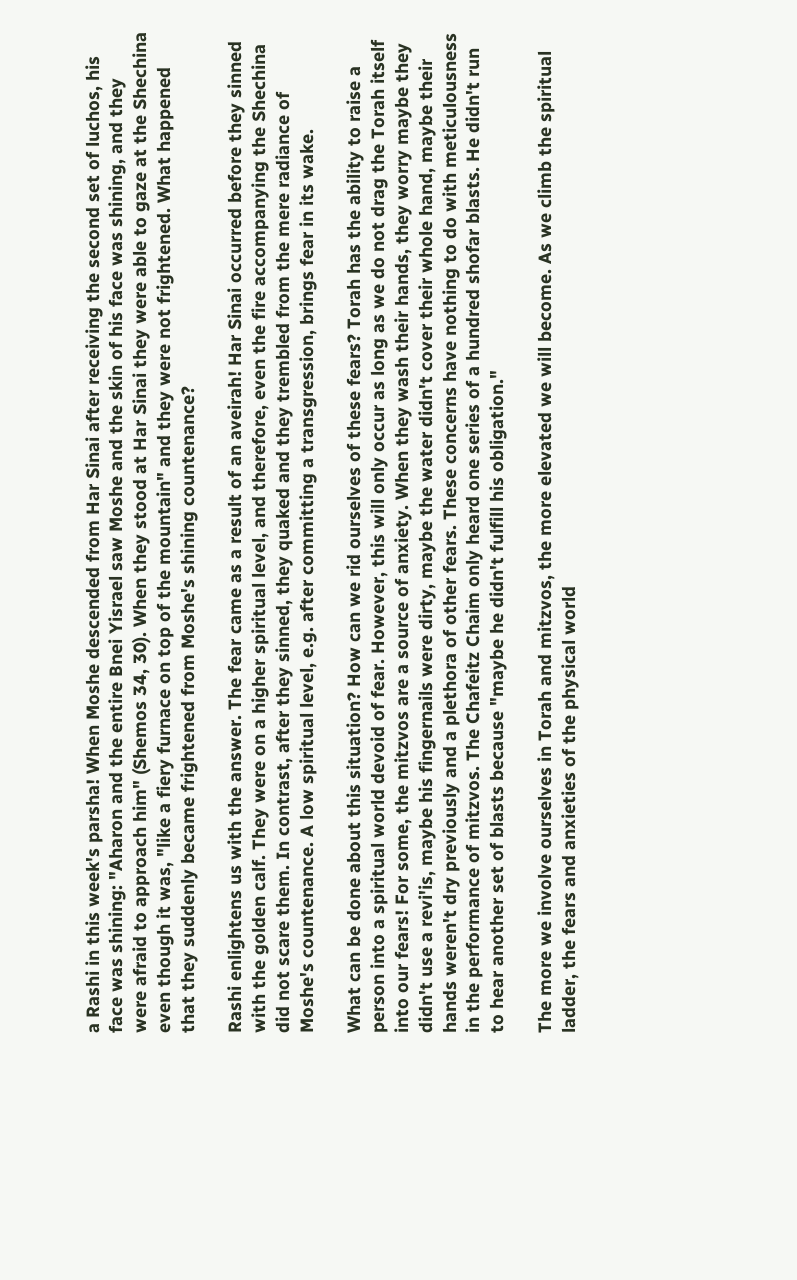a Rashi in this week's parsha! When Moshe descended from Har Sinai after receiving the second set of luchos, his face was shining: "Aharon and the entire Bnei Yisrael saw Moshe and the skin of his face was shining, and they were afraid to approach him" (Shemos 34, 30). When they stood at Har Sinai they were able to gaze at the Shechina even though it was, "like a fiery furnace on top of the mountain" and they were not frightened. What happened that they suddenly became frightened from Moshe's shining countenance?

Rashi enlightens us with the answer. The fear came as a result of an aveirah! Har Sinai occurred before they sinned with the golden calf. They were on a higher spiritual level, and therefore, even the fire accompanying the Shechina did not scare them. In contrast, after they sinned, they quaked and they trembled from the mere radiance of Moshe's countenance. A low spiritual level, e.g. after committing a transgression, brings fear in its wake.

What can be done about this situation? How can we rid ourselves of these fears? Torah has the ability to raise a person into a spiritual world devoid of fear. However, this will only occur as long as we do not drag the Torah itself into our fears! For some, the mitzvos are a source of anxiety. When they wash their hands, they worry maybe they didn't use a revi'is, maybe his fingernails were dirty, maybe the water didn't cover their whole hand, maybe their hands weren't dry previously and a plethora of other fears. These concerns have nothing to do with meticulousness in the performance of mitzvos. The Chafeitz Chaim only heard one series of a hundred shofar blasts. He didn't run to hear another set of blasts because "maybe he didn't fulfill his obligation."

The more we involve ourselves in Torah and mitzvos, the more elevated we will become. As we climb the spiritual ladder, the fears and anxieties of the physical world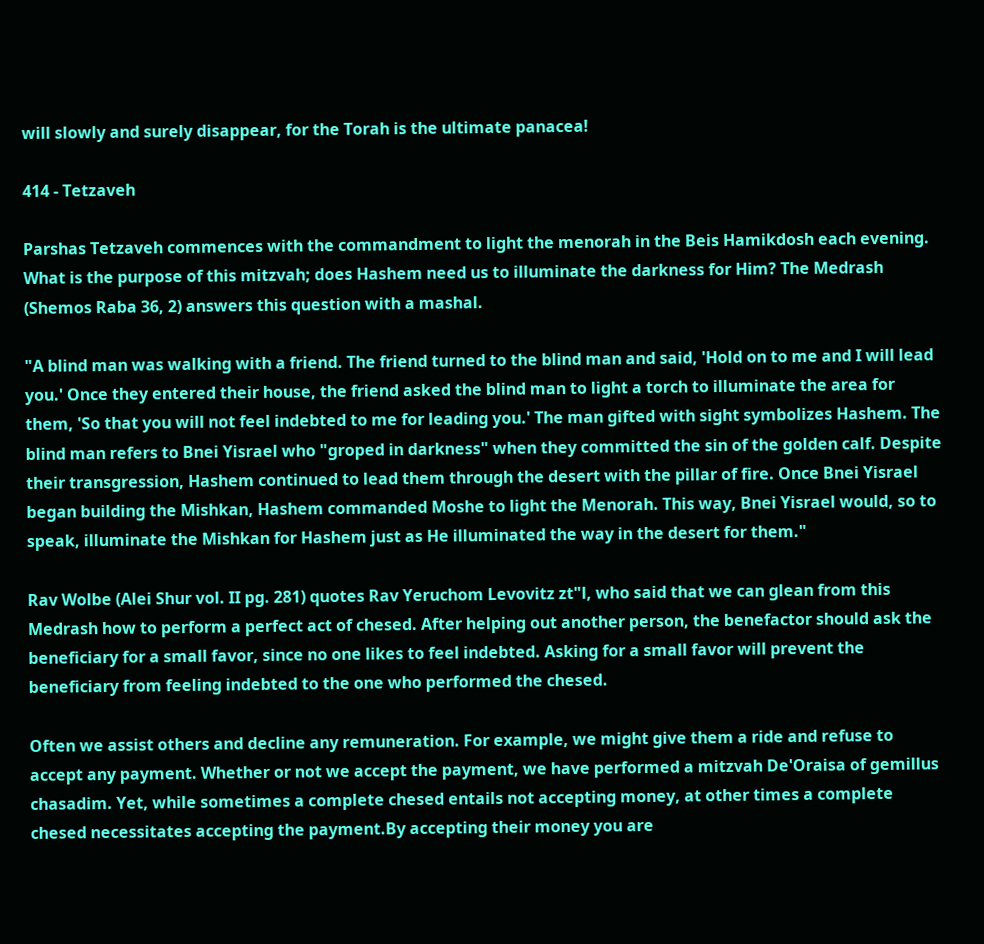will slowly and surely disappear, for the Torah is the ultimate panacea!

414 - Tetzaveh

Parshas Tetzaveh commences with the commandment to light the menorah in the Beis Hamikdosh each evening. What is the purpose of this mitzvah; does Hashem need us to illuminate the darkness for Him? The Medrash (Shemos Raba 36, 2) answers this question with a mashal.

"A blind man was walking with a friend. The friend turned to the blind man and said, 'Hold on to me and I will lead you.' Once they entered their house, the friend asked the blind man to light a torch to illuminate the area for them, 'So that you will not feel indebted to me for leading you.' The man gifted with sight symbolizes Hashem. The blind man refers to Bnei Yisrael who "groped in darkness" when they committed the sin of the golden calf. Despite their transgression, Hashem continued to lead them through the desert with the pillar of fire. Once Bnei Yisrael began building the Mishkan, Hashem commanded Moshe to light the Menorah. This way, Bnei Yisrael would, so to speak, illuminate the Mishkan for Hashem just as He illuminated the way in the desert for them."

Rav Wolbe (Alei Shur vol. II pg. 281) quotes Rav Yeruchom Levovitz zt"l, who said that we can glean from this Medrash how to perform a perfect act of chesed. After helping out another person, the benefactor should ask the beneficiary for a small favor, since no one likes to feel indebted. Asking for a small favor will prevent the beneficiary from feeling indebted to the one who performed the chesed.

Often we assist others and decline any remuneration. For example, we might give them a ride and refuse to accept any payment. Whether or not we accept the payment, we have performed a mitzvah De'Oraisa of gemillus chasadim. Yet, while sometimes a complete chesed entails not accepting money, at other times a complete chesed necessitates accepting the payment.By accepting their money you are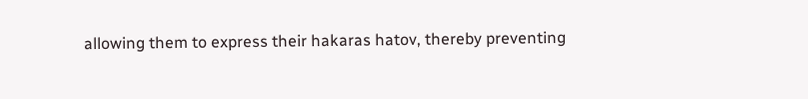allowing them to express their hakaras hatov, thereby preventing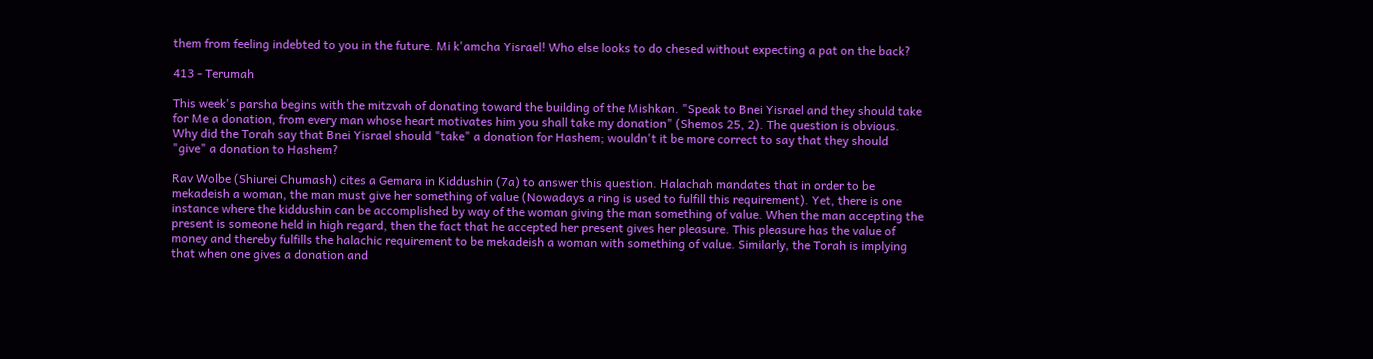them from feeling indebted to you in the future. Mi k'amcha Yisrael! Who else looks to do chesed without expecting a pat on the back?

413 - Terumah

This week's parsha begins with the mitzvah of donating toward the building of the Mishkan. "Speak to Bnei Yisrael and they should take for Me a donation, from every man whose heart motivates him you shall take my donation" (Shemos 25, 2). The question is obvious. Why did the Torah say that Bnei Yisrael should "take" a donation for Hashem; wouldn't it be more correct to say that they should "give" a donation to Hashem?

Rav Wolbe (Shiurei Chumash) cites a Gemara in Kiddushin (7a) to answer this question. Halachah mandates that in order to be mekadeish a woman, the man must give her something of value (Nowadays a ring is used to fulfill this requirement). Yet, there is one instance where the kiddushin can be accomplished by way of the woman giving the man something of value. When the man accepting the present is someone held in high regard, then the fact that he accepted her present gives her pleasure. This pleasure has the value of money and thereby fulfills the halachic requirement to be mekadeish a woman with something of value. Similarly, the Torah is implying that when one gives a donation and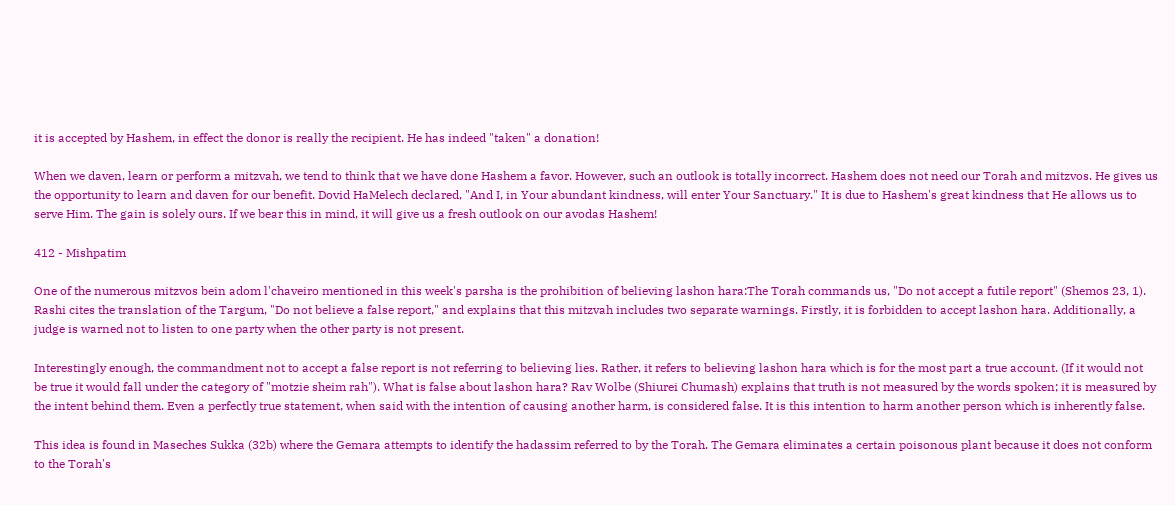it is accepted by Hashem, in effect the donor is really the recipient. He has indeed "taken" a donation!

When we daven, learn or perform a mitzvah, we tend to think that we have done Hashem a favor. However, such an outlook is totally incorrect. Hashem does not need our Torah and mitzvos. He gives us the opportunity to learn and daven for our benefit. Dovid HaMelech declared, "And I, in Your abundant kindness, will enter Your Sanctuary." It is due to Hashem's great kindness that He allows us to serve Him. The gain is solely ours. If we bear this in mind, it will give us a fresh outlook on our avodas Hashem!

412 - Mishpatim

One of the numerous mitzvos bein adom l'chaveiro mentioned in this week's parsha is the prohibition of believing lashon hara:The Torah commands us, "Do not accept a futile report" (Shemos 23, 1). Rashi cites the translation of the Targum, "Do not believe a false report," and explains that this mitzvah includes two separate warnings. Firstly, it is forbidden to accept lashon hara. Additionally, a judge is warned not to listen to one party when the other party is not present.

Interestingly enough, the commandment not to accept a false report is not referring to believing lies. Rather, it refers to believing lashon hara which is for the most part a true account. (If it would not be true it would fall under the category of "motzie sheim rah"). What is false about lashon hara? Rav Wolbe (Shiurei Chumash) explains that truth is not measured by the words spoken; it is measured by the intent behind them. Even a perfectly true statement, when said with the intention of causing another harm, is considered false. It is this intention to harm another person which is inherently false.

This idea is found in Maseches Sukka (32b) where the Gemara attempts to identify the hadassim referred to by the Torah. The Gemara eliminates a certain poisonous plant because it does not conform to the Torah's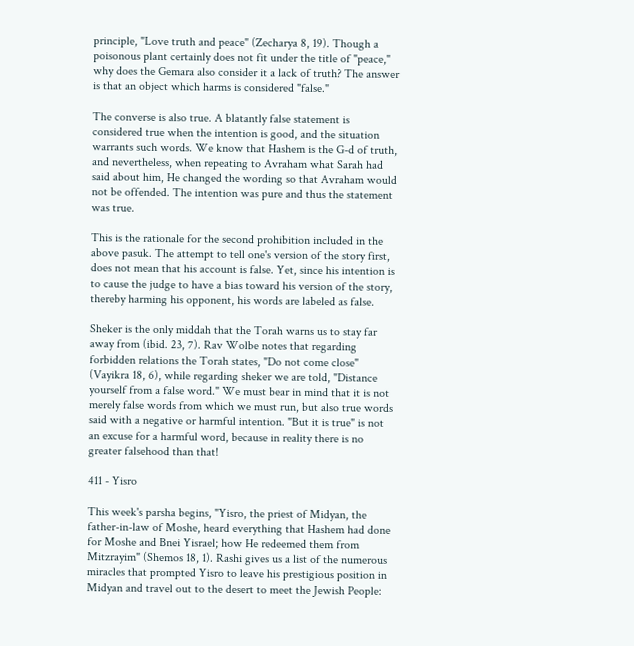principle, "Love truth and peace" (Zecharya 8, 19). Though a poisonous plant certainly does not fit under the title of "peace," why does the Gemara also consider it a lack of truth? The answer is that an object which harms is considered "false."

The converse is also true. A blatantly false statement is considered true when the intention is good, and the situation warrants such words. We know that Hashem is the G-d of truth, and nevertheless, when repeating to Avraham what Sarah had said about him, He changed the wording so that Avraham would not be offended. The intention was pure and thus the statement was true.

This is the rationale for the second prohibition included in the above pasuk. The attempt to tell one's version of the story first, does not mean that his account is false. Yet, since his intention is to cause the judge to have a bias toward his version of the story, thereby harming his opponent, his words are labeled as false.

Sheker is the only middah that the Torah warns us to stay far away from (ibid. 23, 7). Rav Wolbe notes that regarding forbidden relations the Torah states, "Do not come close" (Vayikra 18, 6), while regarding sheker we are told, "Distance yourself from a false word." We must bear in mind that it is not merely false words from which we must run, but also true words said with a negative or harmful intention. "But it is true" is not an excuse for a harmful word, because in reality there is no greater falsehood than that!

411 - Yisro

This week's parsha begins, "Yisro, the priest of Midyan, the father-in-law of Moshe, heard everything that Hashem had done for Moshe and Bnei Yisrael; how He redeemed them from Mitzrayim" (Shemos 18, 1). Rashi gives us a list of the numerous miracles that prompted Yisro to leave his prestigious position in Midyan and travel out to the desert to meet the Jewish People: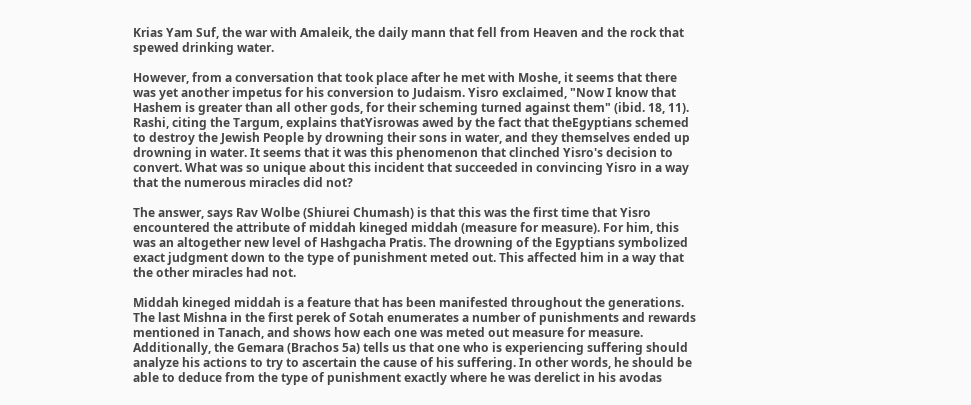Krias Yam Suf, the war with Amaleik, the daily mann that fell from Heaven and the rock that spewed drinking water.

However, from a conversation that took place after he met with Moshe, it seems that there was yet another impetus for his conversion to Judaism. Yisro exclaimed, "Now I know that Hashem is greater than all other gods, for their scheming turned against them" (ibid. 18, 11). Rashi, citing the Targum, explains thatYisrowas awed by the fact that theEgyptians schemed to destroy the Jewish People by drowning their sons in water, and they themselves ended up drowning in water. It seems that it was this phenomenon that clinched Yisro's decision to convert. What was so unique about this incident that succeeded in convincing Yisro in a way that the numerous miracles did not?

The answer, says Rav Wolbe (Shiurei Chumash) is that this was the first time that Yisro encountered the attribute of middah kineged middah (measure for measure). For him, this was an altogether new level of Hashgacha Pratis. The drowning of the Egyptians symbolized exact judgment down to the type of punishment meted out. This affected him in a way that the other miracles had not.

Middah kineged middah is a feature that has been manifested throughout the generations. The last Mishna in the first perek of Sotah enumerates a number of punishments and rewards mentioned in Tanach, and shows how each one was meted out measure for measure. Additionally, the Gemara (Brachos 5a) tells us that one who is experiencing suffering should analyze his actions to try to ascertain the cause of his suffering. In other words, he should be able to deduce from the type of punishment exactly where he was derelict in his avodas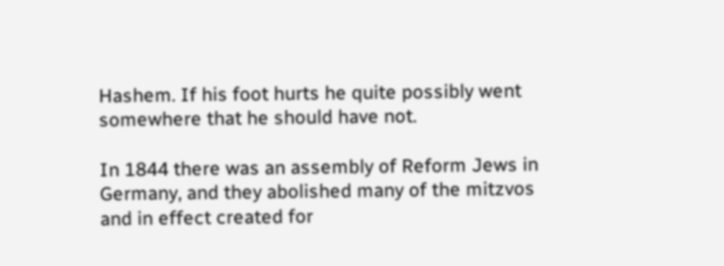Hashem. If his foot hurts he quite possibly went somewhere that he should have not.

In 1844 there was an assembly of Reform Jews in Germany, and they abolished many of the mitzvos and in effect created for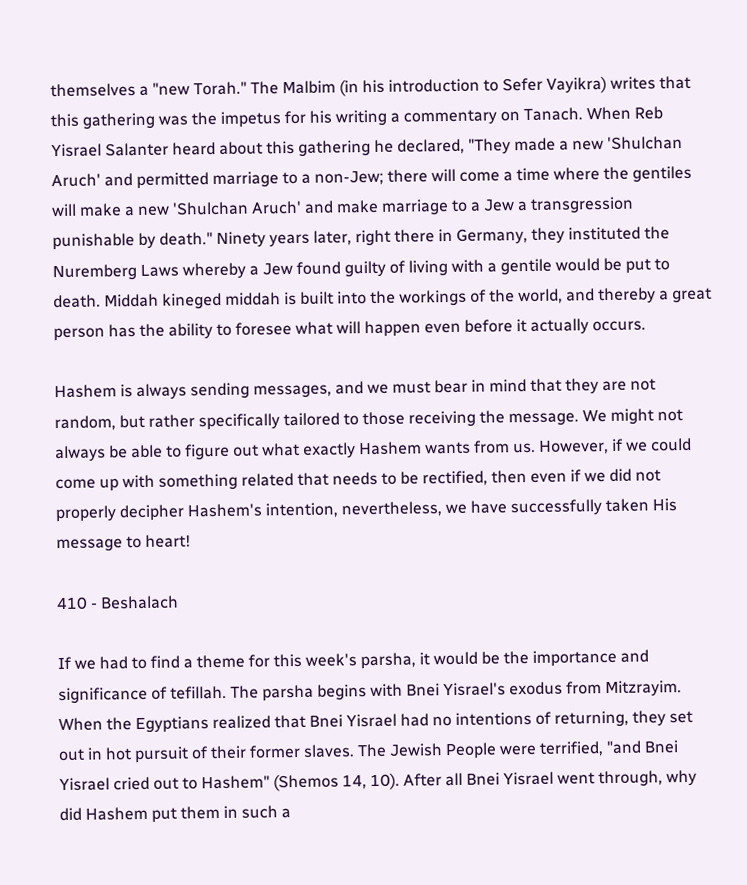themselves a "new Torah." The Malbim (in his introduction to Sefer Vayikra) writes that this gathering was the impetus for his writing a commentary on Tanach. When Reb Yisrael Salanter heard about this gathering he declared, "They made a new 'Shulchan Aruch' and permitted marriage to a non-Jew; there will come a time where the gentiles will make a new 'Shulchan Aruch' and make marriage to a Jew a transgression punishable by death." Ninety years later, right there in Germany, they instituted the Nuremberg Laws whereby a Jew found guilty of living with a gentile would be put to death. Middah kineged middah is built into the workings of the world, and thereby a great person has the ability to foresee what will happen even before it actually occurs.

Hashem is always sending messages, and we must bear in mind that they are not random, but rather specifically tailored to those receiving the message. We might not always be able to figure out what exactly Hashem wants from us. However, if we could come up with something related that needs to be rectified, then even if we did not properly decipher Hashem's intention, nevertheless, we have successfully taken His message to heart!

410 - Beshalach

If we had to find a theme for this week's parsha, it would be the importance and significance of tefillah. The parsha begins with Bnei Yisrael's exodus from Mitzrayim. When the Egyptians realized that Bnei Yisrael had no intentions of returning, they set out in hot pursuit of their former slaves. The Jewish People were terrified, "and Bnei Yisrael cried out to Hashem" (Shemos 14, 10). After all Bnei Yisrael went through, why did Hashem put them in such a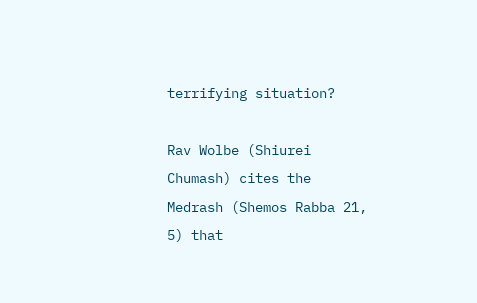terrifying situation?

Rav Wolbe (Shiurei Chumash) cites the Medrash (Shemos Rabba 21, 5) that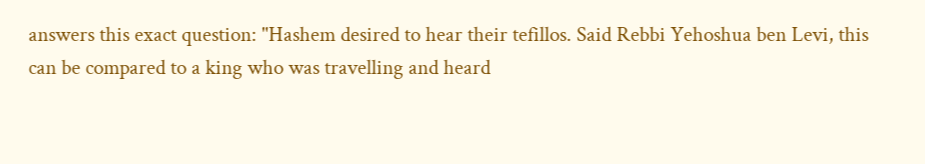answers this exact question: "Hashem desired to hear their tefillos. Said Rebbi Yehoshua ben Levi, this can be compared to a king who was travelling and heard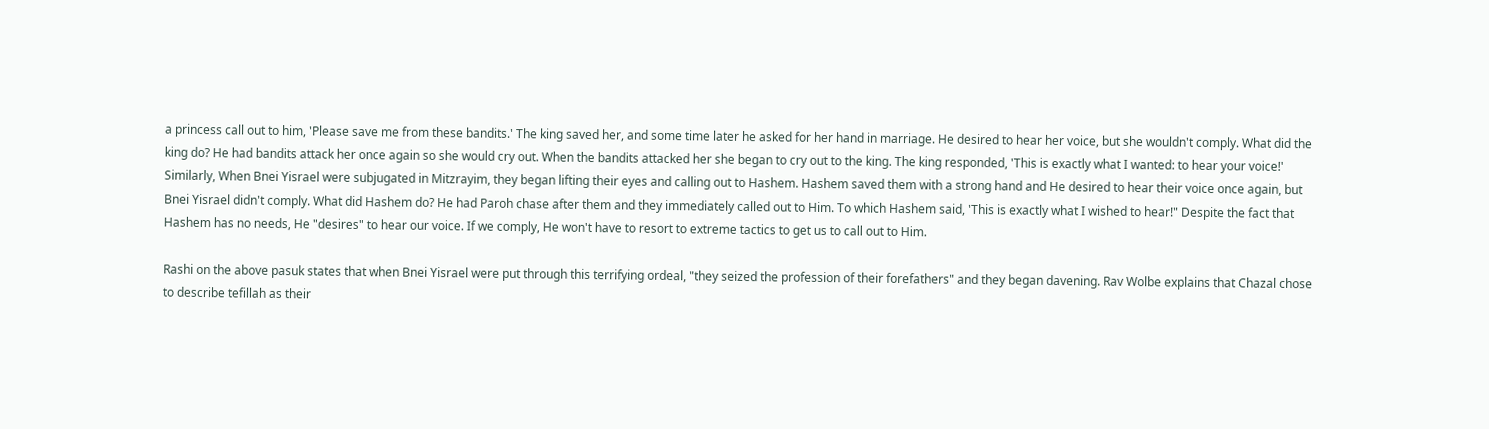a princess call out to him, 'Please save me from these bandits.' The king saved her, and some time later he asked for her hand in marriage. He desired to hear her voice, but she wouldn't comply. What did the king do? He had bandits attack her once again so she would cry out. When the bandits attacked her she began to cry out to the king. The king responded, 'This is exactly what I wanted: to hear your voice!' Similarly, When Bnei Yisrael were subjugated in Mitzrayim, they began lifting their eyes and calling out to Hashem. Hashem saved them with a strong hand and He desired to hear their voice once again, but Bnei Yisrael didn't comply. What did Hashem do? He had Paroh chase after them and they immediately called out to Him. To which Hashem said, 'This is exactly what I wished to hear!" Despite the fact that Hashem has no needs, He "desires" to hear our voice. If we comply, He won't have to resort to extreme tactics to get us to call out to Him.

Rashi on the above pasuk states that when Bnei Yisrael were put through this terrifying ordeal, "they seized the profession of their forefathers" and they began davening. Rav Wolbe explains that Chazal chose to describe tefillah as their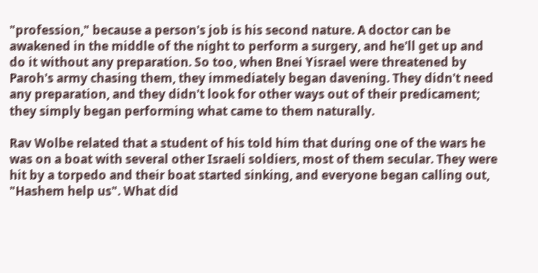"profession," because a person's job is his second nature. A doctor can be awakened in the middle of the night to perform a surgery, and he'll get up and do it without any preparation. So too, when Bnei Yisrael were threatened by Paroh's army chasing them, they immediately began davening. They didn't need any preparation, and they didn't look for other ways out of their predicament; they simply began performing what came to them naturally.

Rav Wolbe related that a student of his told him that during one of the wars he was on a boat with several other Israeli soldiers, most of them secular. They were hit by a torpedo and their boat started sinking, and everyone began calling out, "Hashem help us". What did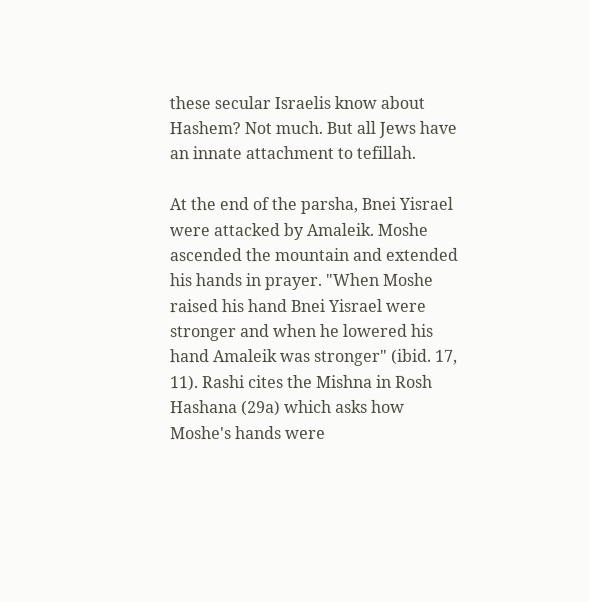these secular Israelis know about Hashem? Not much. But all Jews have an innate attachment to tefillah.

At the end of the parsha, Bnei Yisrael were attacked by Amaleik. Moshe ascended the mountain and extended his hands in prayer. "When Moshe raised his hand Bnei Yisrael were stronger and when he lowered his hand Amaleik was stronger" (ibid. 17, 11). Rashi cites the Mishna in Rosh Hashana (29a) which asks how Moshe's hands were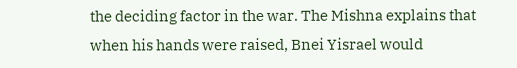the deciding factor in the war. The Mishna explains that when his hands were raised, Bnei Yisrael would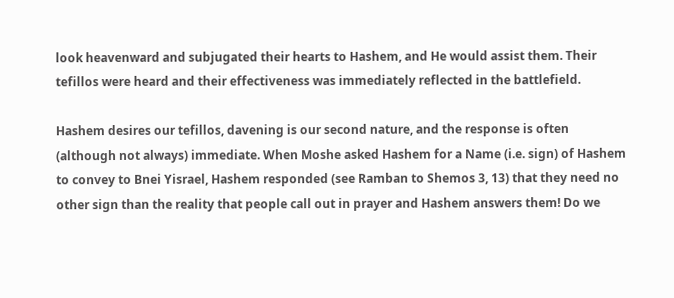look heavenward and subjugated their hearts to Hashem, and He would assist them. Their tefillos were heard and their effectiveness was immediately reflected in the battlefield.

Hashem desires our tefillos, davening is our second nature, and the response is often (although not always) immediate. When Moshe asked Hashem for a Name (i.e. sign) of Hashem to convey to Bnei Yisrael, Hashem responded (see Ramban to Shemos 3, 13) that they need no other sign than the reality that people call out in prayer and Hashem answers them! Do we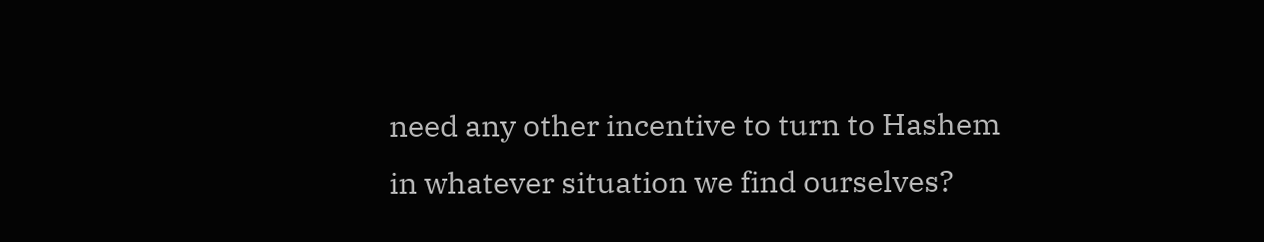need any other incentive to turn to Hashem in whatever situation we find ourselves?